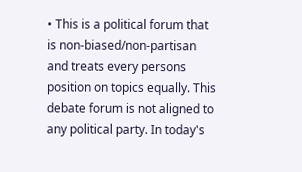• This is a political forum that is non-biased/non-partisan and treats every persons position on topics equally. This debate forum is not aligned to any political party. In today's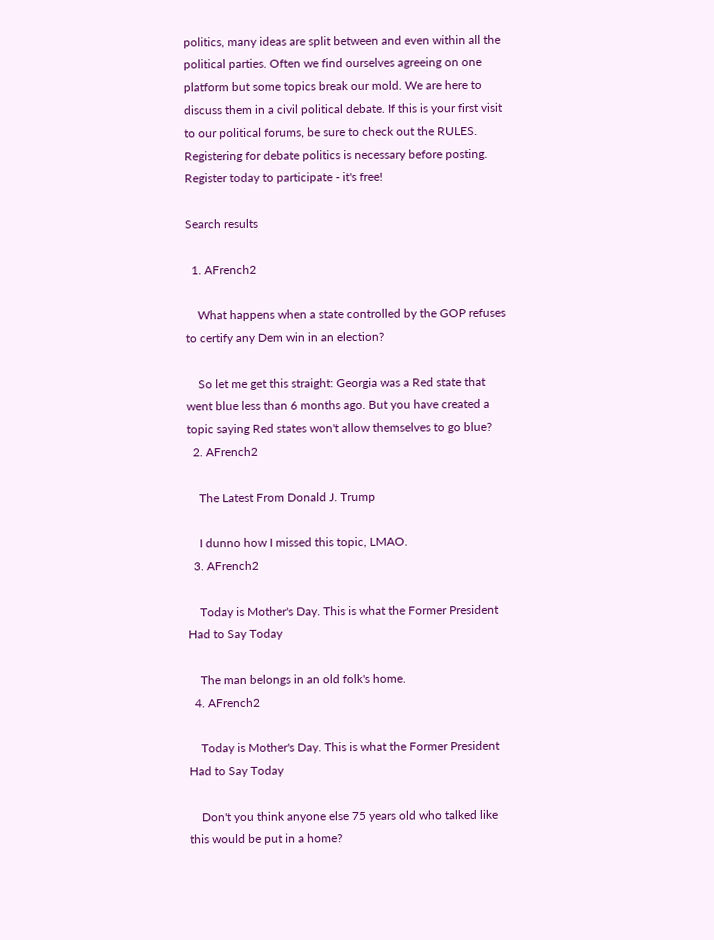politics, many ideas are split between and even within all the political parties. Often we find ourselves agreeing on one platform but some topics break our mold. We are here to discuss them in a civil political debate. If this is your first visit to our political forums, be sure to check out the RULES. Registering for debate politics is necessary before posting. Register today to participate - it's free!

Search results

  1. AFrench2

    What happens when a state controlled by the GOP refuses to certify any Dem win in an election?

    So let me get this straight: Georgia was a Red state that went blue less than 6 months ago. But you have created a topic saying Red states won't allow themselves to go blue?
  2. AFrench2

    The Latest From Donald J. Trump

    I dunno how I missed this topic, LMAO.
  3. AFrench2

    Today is Mother's Day. This is what the Former President Had to Say Today

    The man belongs in an old folk's home.
  4. AFrench2

    Today is Mother's Day. This is what the Former President Had to Say Today

    Don't you think anyone else 75 years old who talked like this would be put in a home?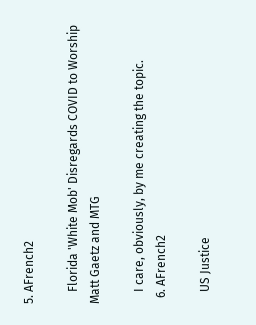5. AFrench2

    Florida 'White Mob' Disregards COVID to Worship Matt Gaetz and MTG

    I care, obviously, by me creating the topic.
  6. AFrench2

    US Justice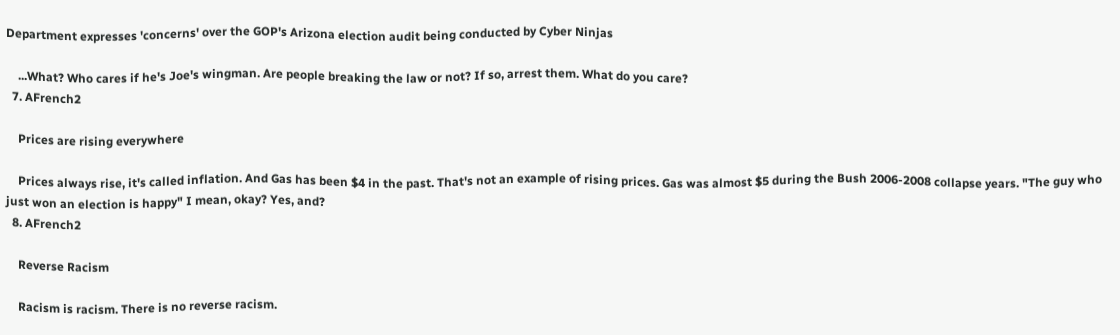Department expresses 'concerns' over the GOP's Arizona election audit being conducted by Cyber Ninjas

    ...What? Who cares if he's Joe's wingman. Are people breaking the law or not? If so, arrest them. What do you care?
  7. AFrench2

    Prices are rising everywhere

    Prices always rise, it's called inflation. And Gas has been $4 in the past. That's not an example of rising prices. Gas was almost $5 during the Bush 2006-2008 collapse years. "The guy who just won an election is happy" I mean, okay? Yes, and?
  8. AFrench2

    Reverse Racism

    Racism is racism. There is no reverse racism.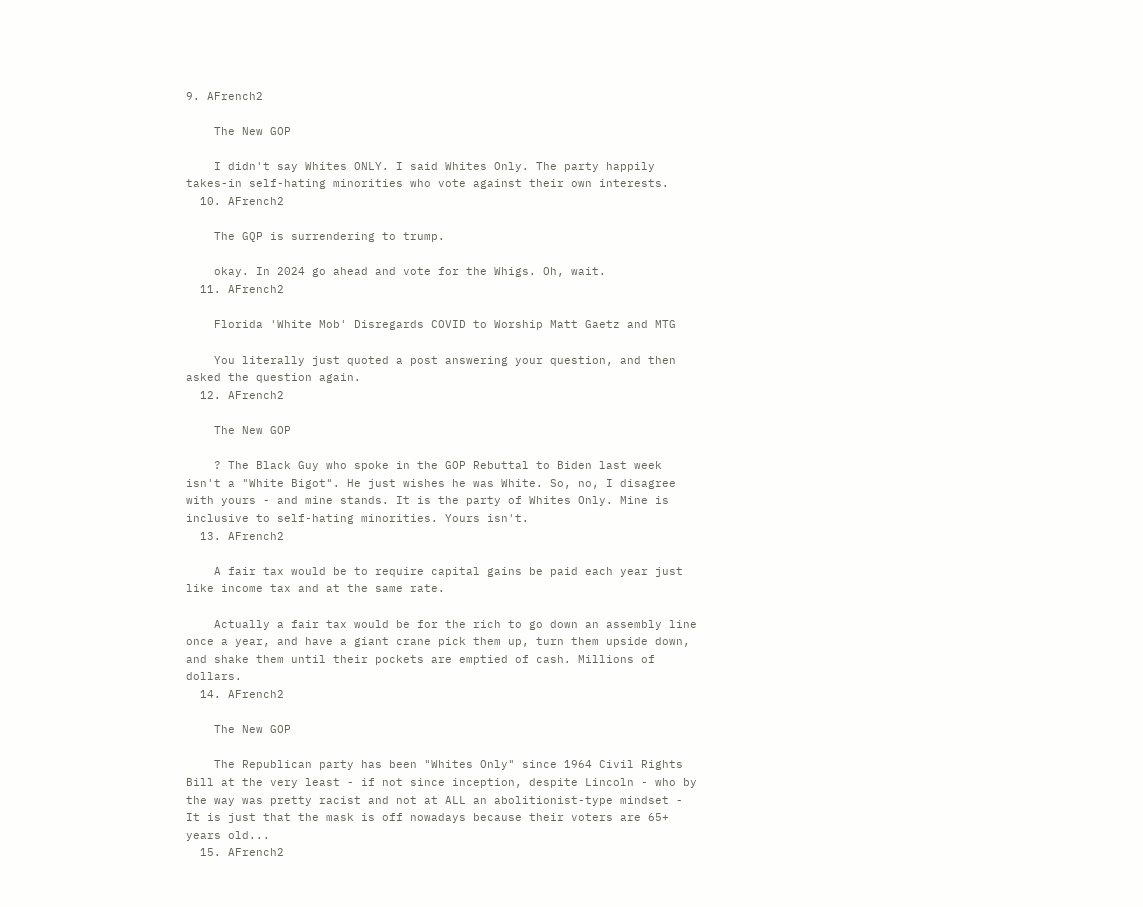9. AFrench2

    The New GOP

    I didn't say Whites ONLY. I said Whites Only. The party happily takes-in self-hating minorities who vote against their own interests.
  10. AFrench2

    The GQP is surrendering to trump.

    okay. In 2024 go ahead and vote for the Whigs. Oh, wait.
  11. AFrench2

    Florida 'White Mob' Disregards COVID to Worship Matt Gaetz and MTG

    You literally just quoted a post answering your question, and then asked the question again.
  12. AFrench2

    The New GOP

    ? The Black Guy who spoke in the GOP Rebuttal to Biden last week isn't a "White Bigot". He just wishes he was White. So, no, I disagree with yours - and mine stands. It is the party of Whites Only. Mine is inclusive to self-hating minorities. Yours isn't.
  13. AFrench2

    A fair tax would be to require capital gains be paid each year just like income tax and at the same rate.

    Actually a fair tax would be for the rich to go down an assembly line once a year, and have a giant crane pick them up, turn them upside down, and shake them until their pockets are emptied of cash. Millions of dollars.
  14. AFrench2

    The New GOP

    The Republican party has been "Whites Only" since 1964 Civil Rights Bill at the very least - if not since inception, despite Lincoln - who by the way was pretty racist and not at ALL an abolitionist-type mindset - It is just that the mask is off nowadays because their voters are 65+ years old...
  15. AFrench2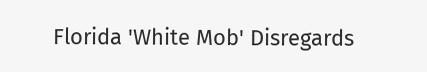Florida 'White Mob' Disregards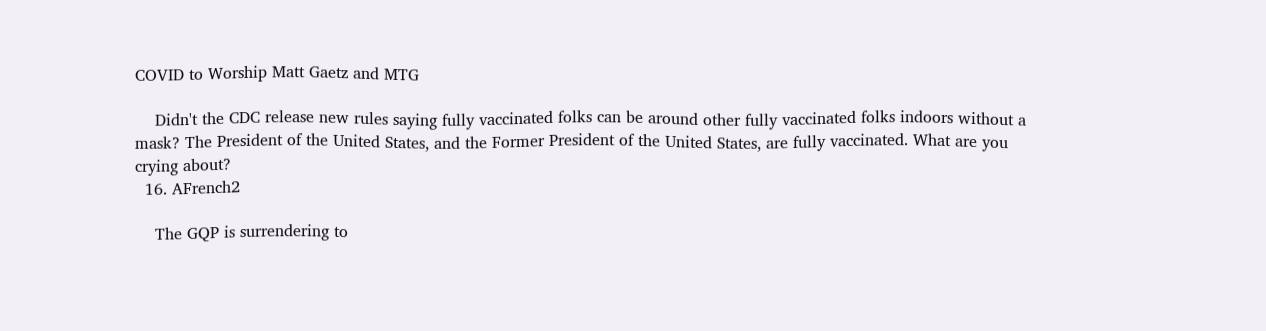COVID to Worship Matt Gaetz and MTG

    Didn't the CDC release new rules saying fully vaccinated folks can be around other fully vaccinated folks indoors without a mask? The President of the United States, and the Former President of the United States, are fully vaccinated. What are you crying about?
  16. AFrench2

    The GQP is surrendering to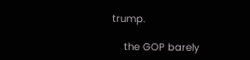trump.

    the GOP barely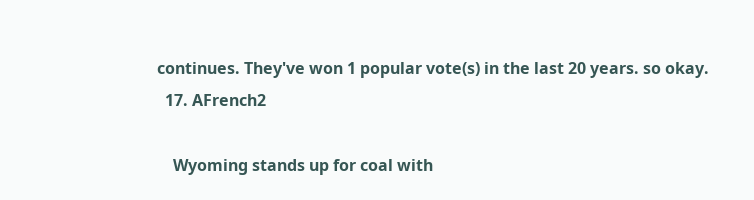continues. They've won 1 popular vote(s) in the last 20 years. so okay.
  17. AFrench2

    Wyoming stands up for coal with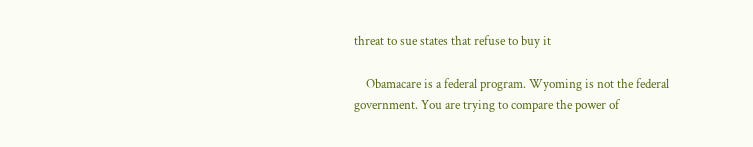threat to sue states that refuse to buy it

    Obamacare is a federal program. Wyoming is not the federal government. You are trying to compare the power of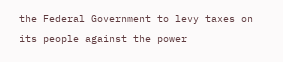the Federal Government to levy taxes on its people against the power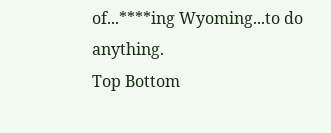of...****ing Wyoming...to do anything.
Top Bottom